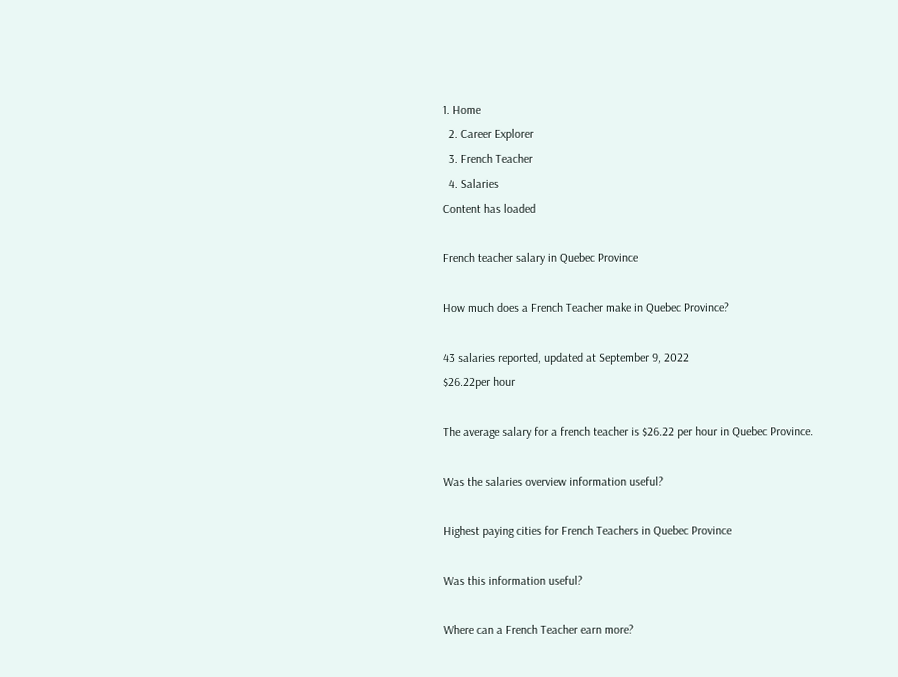1. Home
  2. Career Explorer
  3. French Teacher
  4. Salaries
Content has loaded

French teacher salary in Quebec Province

How much does a French Teacher make in Quebec Province?

43 salaries reported, updated at September 9, 2022
$26.22per hour

The average salary for a french teacher is $26.22 per hour in Quebec Province.

Was the salaries overview information useful?

Highest paying cities for French Teachers in Quebec Province

Was this information useful?

Where can a French Teacher earn more?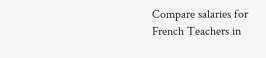Compare salaries for French Teachers in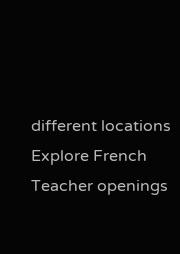different locations
Explore French Teacher openings